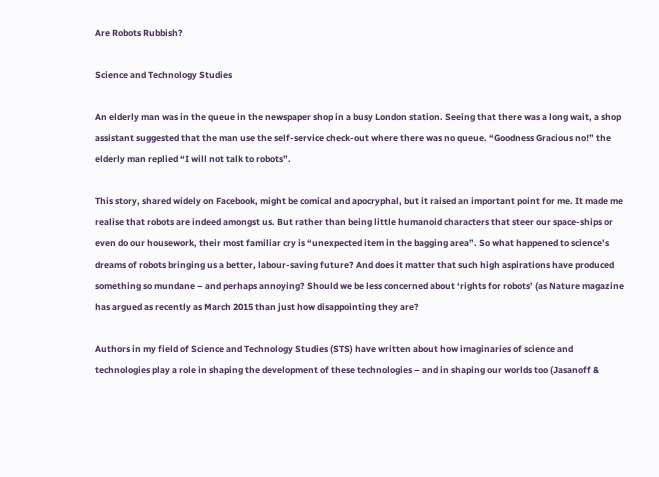Are Robots Rubbish?

Science and Technology Studies

An elderly man was in the queue in the newspaper shop in a busy London station. Seeing that there was a long wait, a shop assistant suggested that the man use the self-service check-out where there was no queue. “Goodness Gracious no!” the elderly man replied “I will not talk to robots”.

This story, shared widely on Facebook, might be comical and apocryphal, but it raised an important point for me. It made me realise that robots are indeed amongst us. But rather than being little humanoid characters that steer our space-ships or even do our housework, their most familiar cry is “unexpected item in the bagging area”. So what happened to science’s dreams of robots bringing us a better, labour-saving future? And does it matter that such high aspirations have produced something so mundane – and perhaps annoying? Should we be less concerned about ‘rights for robots’ (as Nature magazine has argued as recently as March 2015 than just how disappointing they are?

Authors in my field of Science and Technology Studies (STS) have written about how imaginaries of science and technologies play a role in shaping the development of these technologies – and in shaping our worlds too (Jasanoff &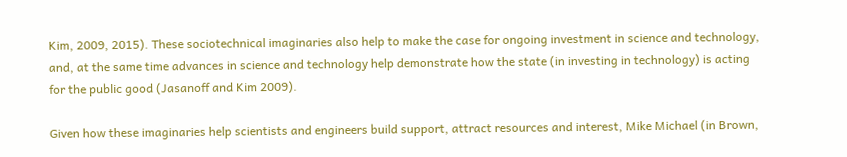Kim, 2009, 2015). These sociotechnical imaginaries also help to make the case for ongoing investment in science and technology, and, at the same time advances in science and technology help demonstrate how the state (in investing in technology) is acting for the public good (Jasanoff and Kim 2009).

Given how these imaginaries help scientists and engineers build support, attract resources and interest, Mike Michael (in Brown,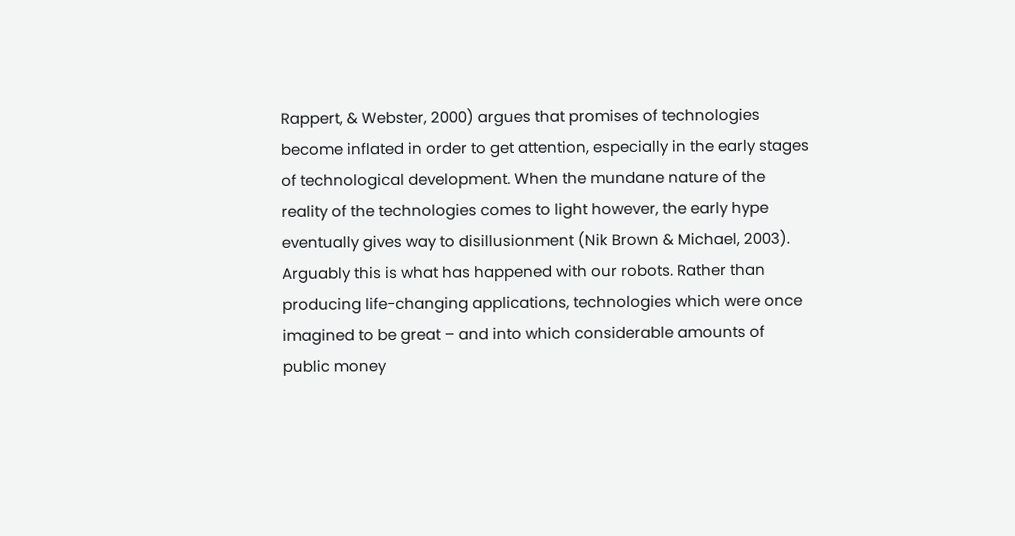Rappert, & Webster, 2000) argues that promises of technologies become inflated in order to get attention, especially in the early stages of technological development. When the mundane nature of the reality of the technologies comes to light however, the early hype eventually gives way to disillusionment (Nik Brown & Michael, 2003). Arguably this is what has happened with our robots. Rather than producing life-changing applications, technologies which were once imagined to be great – and into which considerable amounts of public money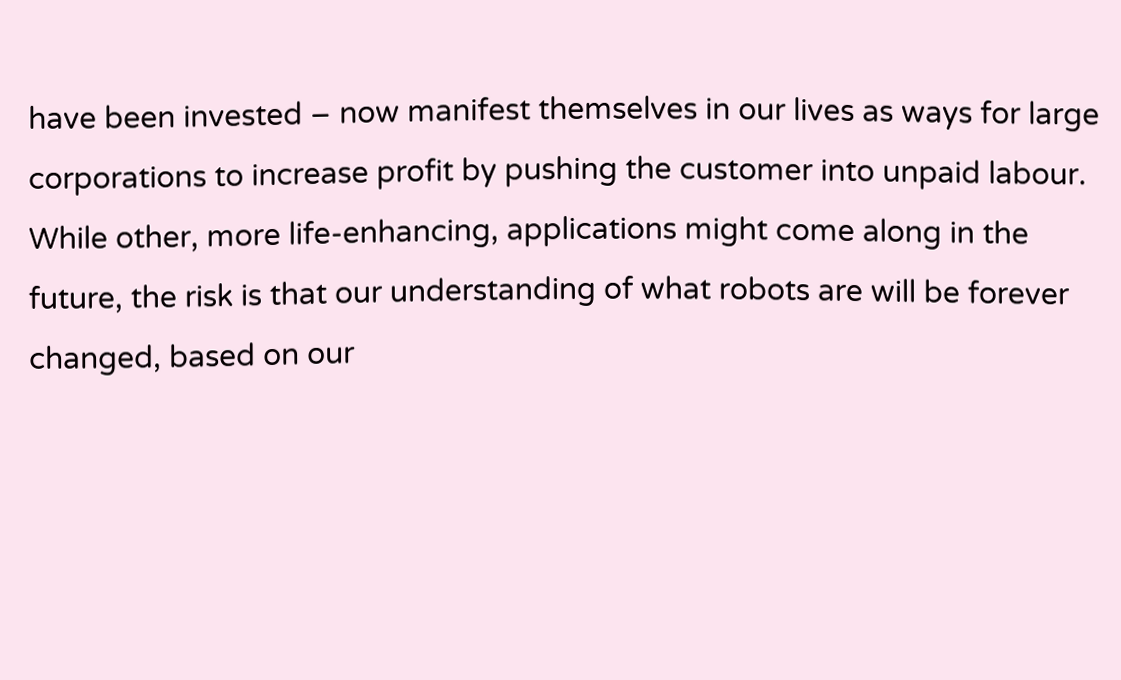have been invested – now manifest themselves in our lives as ways for large corporations to increase profit by pushing the customer into unpaid labour. While other, more life-enhancing, applications might come along in the future, the risk is that our understanding of what robots are will be forever changed, based on our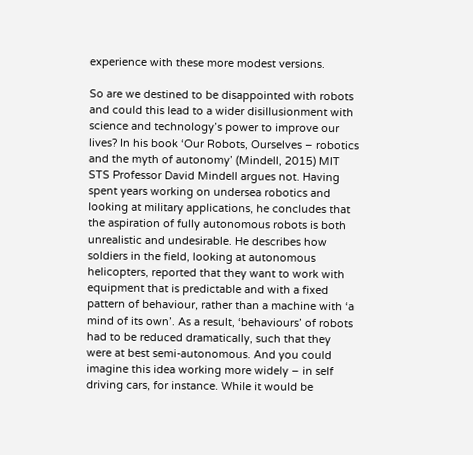experience with these more modest versions.

So are we destined to be disappointed with robots and could this lead to a wider disillusionment with science and technology’s power to improve our lives? In his book ‘Our Robots, Ourselves – robotics and the myth of autonomy’ (Mindell, 2015) MIT STS Professor David Mindell argues not. Having spent years working on undersea robotics and looking at military applications, he concludes that the aspiration of fully autonomous robots is both unrealistic and undesirable. He describes how soldiers in the field, looking at autonomous helicopters, reported that they want to work with equipment that is predictable and with a fixed pattern of behaviour, rather than a machine with ‘a mind of its own’. As a result, ‘behaviours’ of robots had to be reduced dramatically, such that they were at best semi-autonomous. And you could imagine this idea working more widely – in self driving cars, for instance. While it would be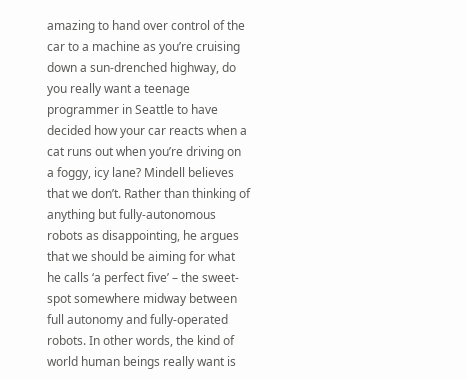amazing to hand over control of the car to a machine as you’re cruising down a sun-drenched highway, do you really want a teenage programmer in Seattle to have decided how your car reacts when a cat runs out when you’re driving on a foggy, icy lane? Mindell believes that we don’t. Rather than thinking of anything but fully-autonomous robots as disappointing, he argues that we should be aiming for what he calls ‘a perfect five’ – the sweet-spot somewhere midway between full autonomy and fully-operated robots. In other words, the kind of world human beings really want is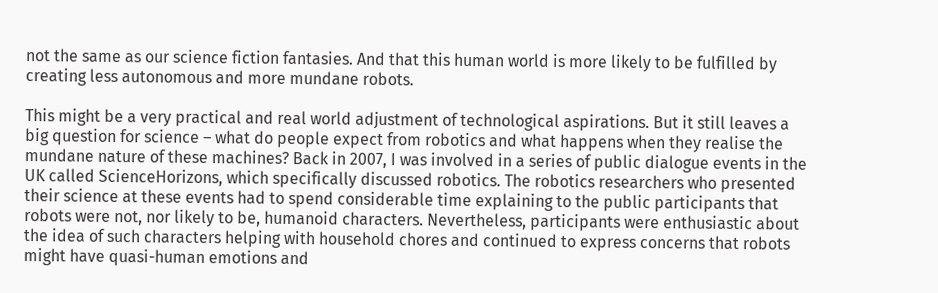not the same as our science fiction fantasies. And that this human world is more likely to be fulfilled by creating less autonomous and more mundane robots.

This might be a very practical and real world adjustment of technological aspirations. But it still leaves a big question for science – what do people expect from robotics and what happens when they realise the mundane nature of these machines? Back in 2007, I was involved in a series of public dialogue events in the UK called ScienceHorizons, which specifically discussed robotics. The robotics researchers who presented their science at these events had to spend considerable time explaining to the public participants that robots were not, nor likely to be, humanoid characters. Nevertheless, participants were enthusiastic about the idea of such characters helping with household chores and continued to express concerns that robots might have quasi-human emotions and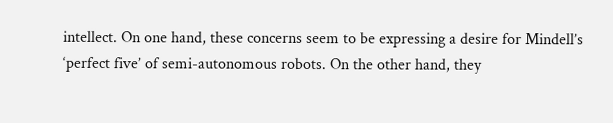intellect. On one hand, these concerns seem to be expressing a desire for Mindell’s ‘perfect five’ of semi-autonomous robots. On the other hand, they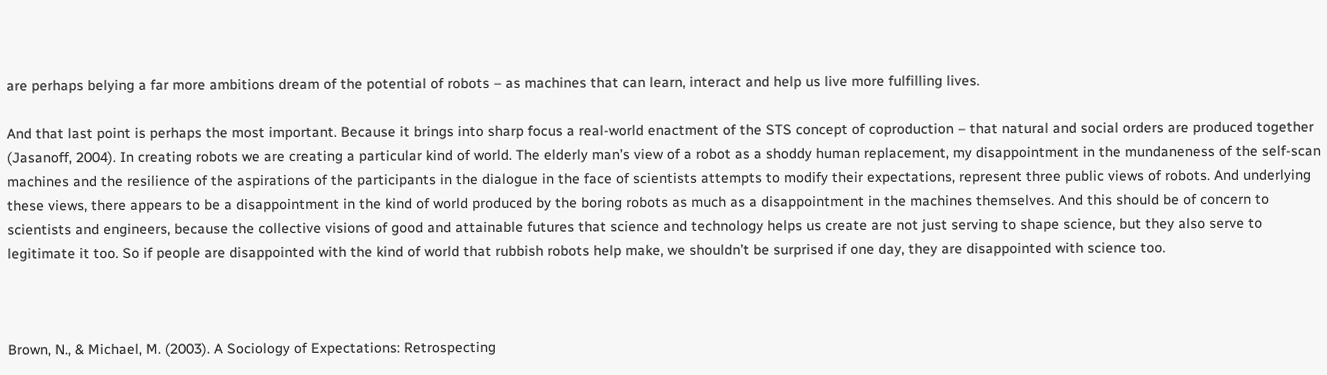are perhaps belying a far more ambitions dream of the potential of robots – as machines that can learn, interact and help us live more fulfilling lives.

And that last point is perhaps the most important. Because it brings into sharp focus a real-world enactment of the STS concept of coproduction – that natural and social orders are produced together (Jasanoff, 2004). In creating robots we are creating a particular kind of world. The elderly man’s view of a robot as a shoddy human replacement, my disappointment in the mundaneness of the self-scan machines and the resilience of the aspirations of the participants in the dialogue in the face of scientists attempts to modify their expectations, represent three public views of robots. And underlying these views, there appears to be a disappointment in the kind of world produced by the boring robots as much as a disappointment in the machines themselves. And this should be of concern to scientists and engineers, because the collective visions of good and attainable futures that science and technology helps us create are not just serving to shape science, but they also serve to legitimate it too. So if people are disappointed with the kind of world that rubbish robots help make, we shouldn’t be surprised if one day, they are disappointed with science too.



Brown, N., & Michael, M. (2003). A Sociology of Expectations: Retrospecting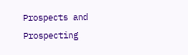Prospects and Prospecting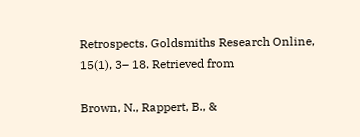Retrospects. Goldsmiths Research Online, 15(1), 3– 18. Retrieved from

Brown, N., Rappert, B., &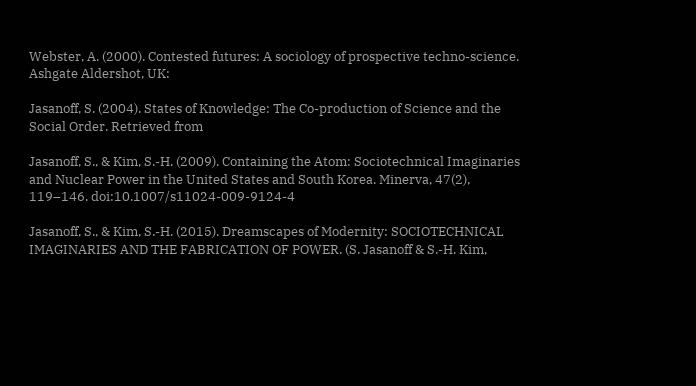Webster, A. (2000). Contested futures: A sociology of prospective techno-science. Ashgate Aldershot, UK:

Jasanoff, S. (2004). States of Knowledge: The Co-production of Science and the Social Order. Retrieved from

Jasanoff, S., & Kim, S.-H. (2009). Containing the Atom: Sociotechnical Imaginaries and Nuclear Power in the United States and South Korea. Minerva, 47(2), 119–146. doi:10.1007/s11024-009-9124-4

Jasanoff, S., & Kim, S.-H. (2015). Dreamscapes of Modernity: SOCIOTECHNICAL IMAGINARIES AND THE FABRICATION OF POWER. (S. Jasanoff & S.-H. Kim,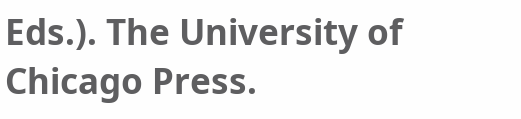Eds.). The University of Chicago Press.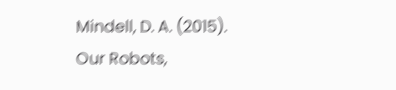Mindell, D. A. (2015). Our Robots,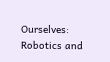Ourselves: Robotics and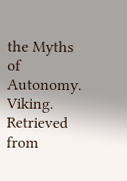the Myths of Autonomy. Viking. Retrieved from